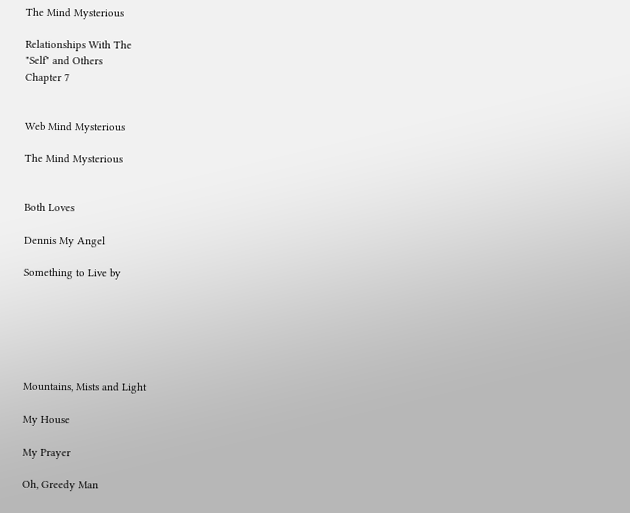The Mind Mysterious

Relationships With The
"Self" and Others
Chapter 7


Web Mind Mysterious

The Mind Mysterious


Both Loves

Dennis My Angel

Something to Live by






Mountains, Mists and Light

My House

My Prayer

Oh, Greedy Man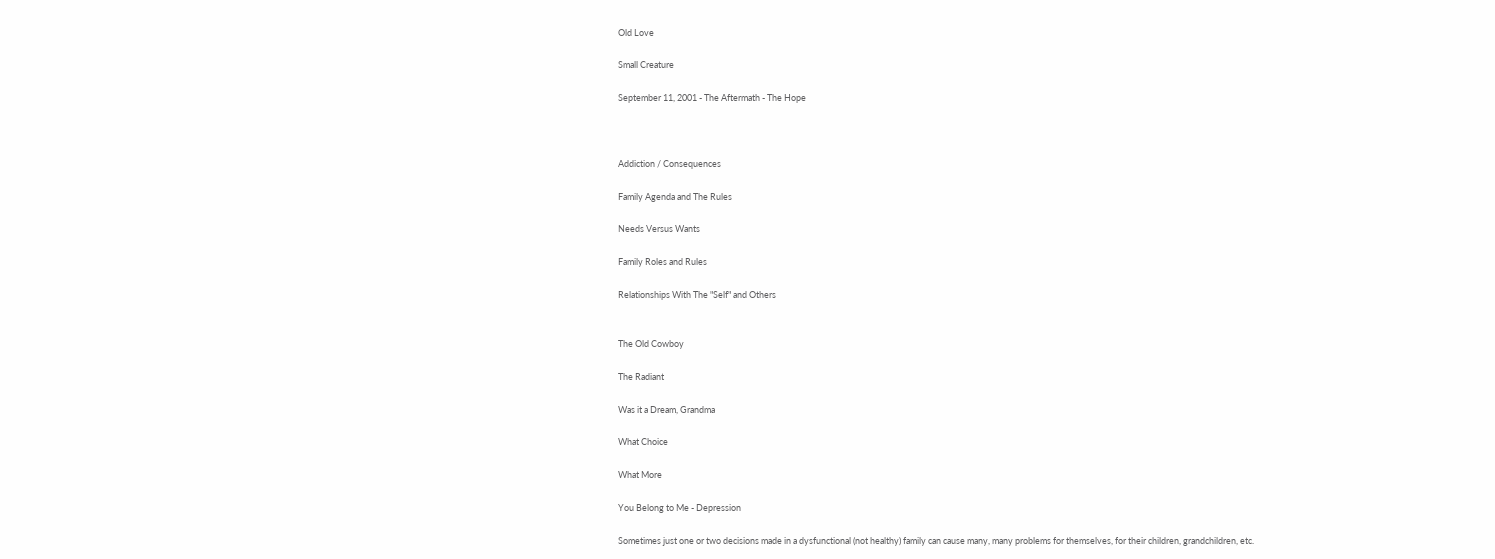Old Love

Small Creature

September 11, 2001 - The Aftermath - The Hope



Addiction / Consequences

Family Agenda and The Rules

Needs Versus Wants

Family Roles and Rules

Relationships With The "Self" and Others


The Old Cowboy

The Radiant

Was it a Dream, Grandma

What Choice

What More

You Belong to Me - Depression

Sometimes just one or two decisions made in a dysfunctional (not healthy) family can cause many, many problems for themselves, for their children, grandchildren, etc.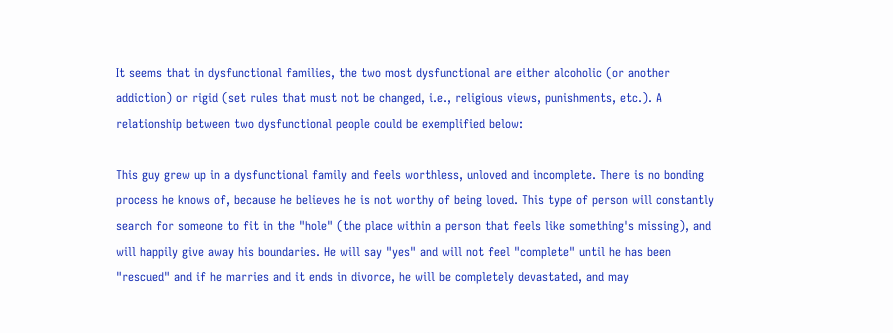It seems that in dysfunctional families, the two most dysfunctional are either alcoholic (or another addiction) or rigid (set rules that must not be changed, i.e., religious views, punishments, etc.). A relationship between two dysfunctional people could be exemplified below:

This guy grew up in a dysfunctional family and feels worthless, unloved and incomplete. There is no bonding process he knows of, because he believes he is not worthy of being loved. This type of person will constantly search for someone to fit in the "hole" (the place within a person that feels like something's missing), and will happily give away his boundaries. He will say "yes" and will not feel "complete" until he has been "rescued" and if he marries and it ends in divorce, he will be completely devastated, and may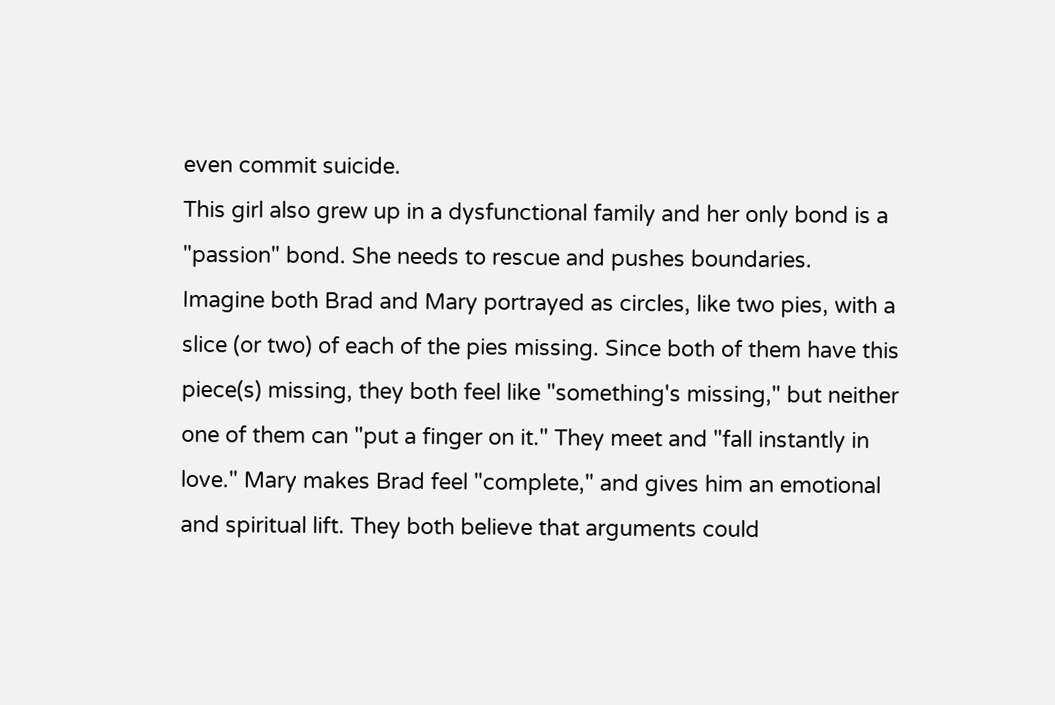even commit suicide.
This girl also grew up in a dysfunctional family and her only bond is a "passion" bond. She needs to rescue and pushes boundaries.
Imagine both Brad and Mary portrayed as circles, like two pies, with a slice (or two) of each of the pies missing. Since both of them have this piece(s) missing, they both feel like "something's missing," but neither one of them can "put a finger on it." They meet and "fall instantly in love." Mary makes Brad feel "complete," and gives him an emotional and spiritual lift. They both believe that arguments could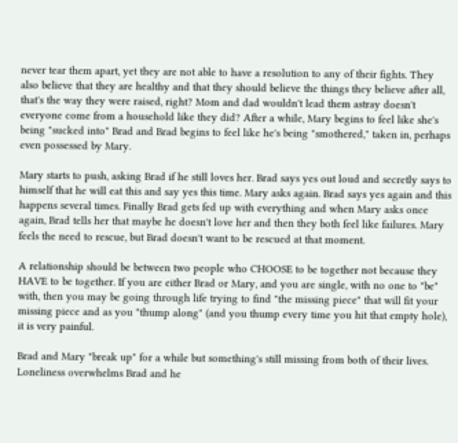never tear them apart, yet they are not able to have a resolution to any of their fights. They also believe that they are healthy and that they should believe the things they believe after all, that's the way they were raised, right? Mom and dad wouldn't lead them astray doesn't everyone come from a household like they did? After a while, Mary begins to feel like she's being "sucked into" Brad and Brad begins to feel like he's being "smothered," taken in, perhaps even possessed by Mary.

Mary starts to push, asking Brad if he still loves her. Brad says yes out loud and secretly says to himself that he will eat this and say yes this time. Mary asks again. Brad says yes again and this happens several times. Finally Brad gets fed up with everything and when Mary asks once again, Brad tells her that maybe he doesn't love her and then they both feel like failures. Mary feels the need to rescue, but Brad doesn't want to be rescued at that moment.

A relationship should be between two people who CHOOSE to be together not because they HAVE to be together. If you are either Brad or Mary, and you are single, with no one to "be" with, then you may be going through life trying to find "the missing piece" that will fit your missing piece and as you "thump along" (and you thump every time you hit that empty hole), it is very painful.

Brad and Mary "break up" for a while but something's still missing from both of their lives. Loneliness overwhelms Brad and he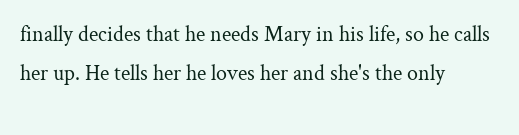finally decides that he needs Mary in his life, so he calls her up. He tells her he loves her and she's the only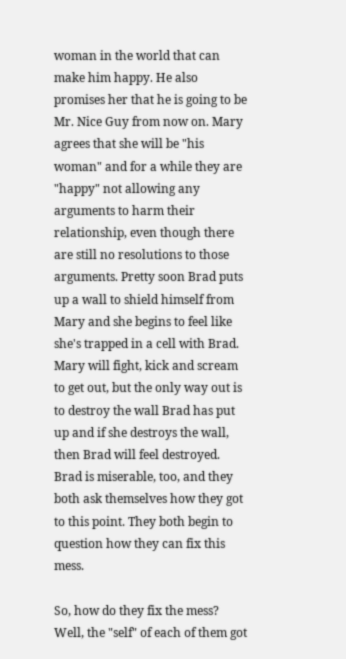woman in the world that can make him happy. He also promises her that he is going to be Mr. Nice Guy from now on. Mary agrees that she will be "his woman" and for a while they are "happy" not allowing any arguments to harm their relationship, even though there are still no resolutions to those arguments. Pretty soon Brad puts up a wall to shield himself from Mary and she begins to feel like she's trapped in a cell with Brad. Mary will fight, kick and scream to get out, but the only way out is to destroy the wall Brad has put up and if she destroys the wall, then Brad will feel destroyed. Brad is miserable, too, and they both ask themselves how they got to this point. They both begin to question how they can fix this mess.

So, how do they fix the mess? Well, the "self" of each of them got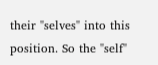their "selves" into this position. So the "self"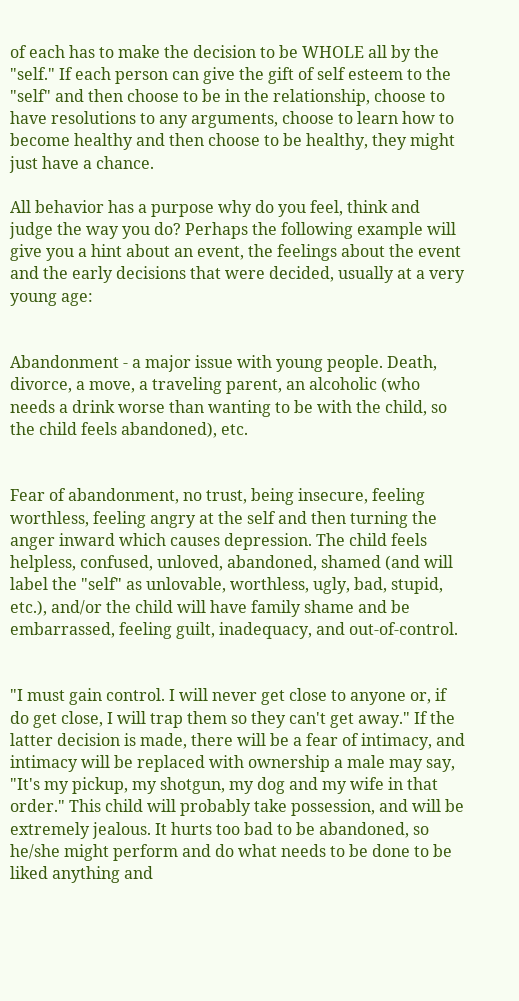of each has to make the decision to be WHOLE all by the "self." If each person can give the gift of self esteem to the "self" and then choose to be in the relationship, choose to have resolutions to any arguments, choose to learn how to become healthy and then choose to be healthy, they might just have a chance.

All behavior has a purpose why do you feel, think and judge the way you do? Perhaps the following example will give you a hint about an event, the feelings about the event and the early decisions that were decided, usually at a very young age:


Abandonment - a major issue with young people. Death, divorce, a move, a traveling parent, an alcoholic (who needs a drink worse than wanting to be with the child, so the child feels abandoned), etc.


Fear of abandonment, no trust, being insecure, feeling worthless, feeling angry at the self and then turning the anger inward which causes depression. The child feels helpless, confused, unloved, abandoned, shamed (and will label the "self" as unlovable, worthless, ugly, bad, stupid, etc.), and/or the child will have family shame and be embarrassed, feeling guilt, inadequacy, and out-of-control.


"I must gain control. I will never get close to anyone or, if do get close, I will trap them so they can't get away." If the latter decision is made, there will be a fear of intimacy, and intimacy will be replaced with ownership a male may say, "It's my pickup, my shotgun, my dog and my wife in that order." This child will probably take possession, and will be extremely jealous. It hurts too bad to be abandoned, so he/she might perform and do what needs to be done to be liked anything and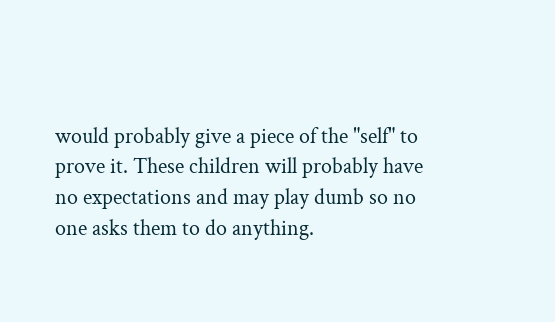would probably give a piece of the "self" to prove it. These children will probably have no expectations and may play dumb so no one asks them to do anything.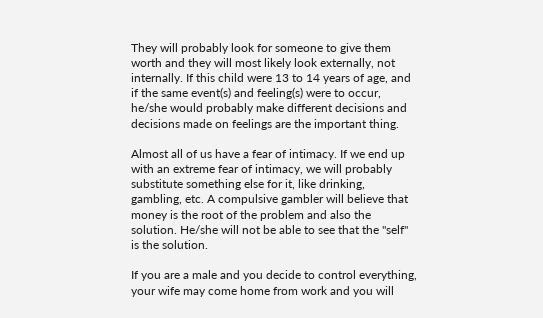They will probably look for someone to give them worth and they will most likely look externally, not internally. If this child were 13 to 14 years of age, and if the same event(s) and feeling(s) were to occur, he/she would probably make different decisions and decisions made on feelings are the important thing.

Almost all of us have a fear of intimacy. If we end up with an extreme fear of intimacy, we will probably substitute something else for it, like drinking, gambling, etc. A compulsive gambler will believe that money is the root of the problem and also the solution. He/she will not be able to see that the "self" is the solution.

If you are a male and you decide to control everything, your wife may come home from work and you will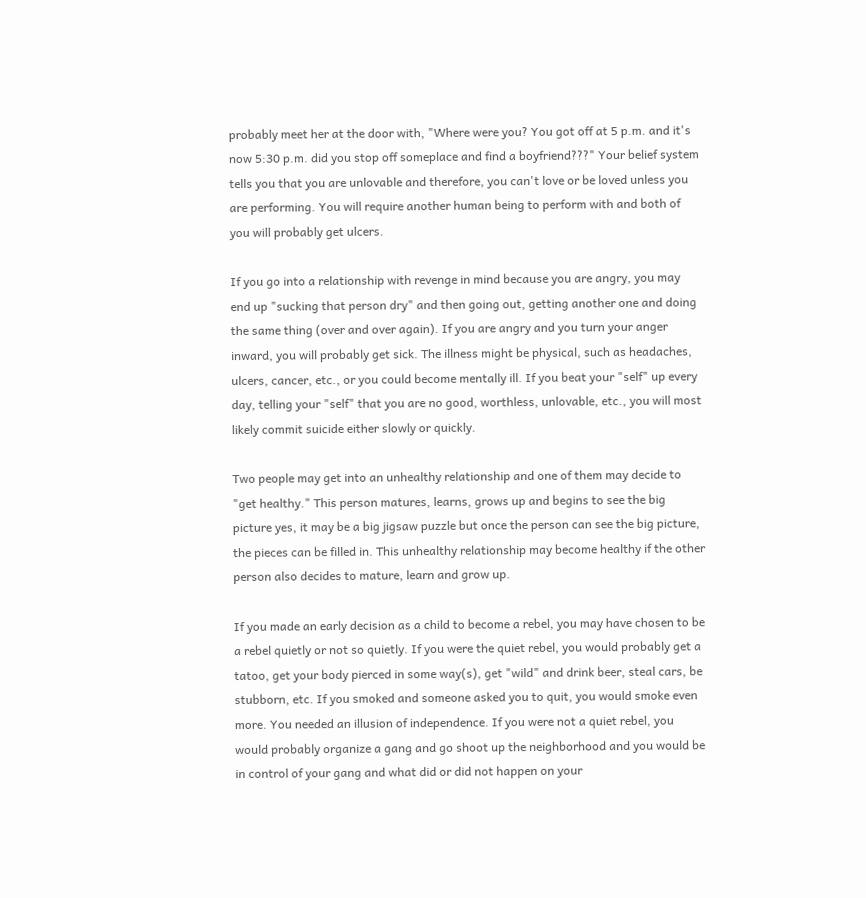probably meet her at the door with, "Where were you? You got off at 5 p.m. and it's now 5:30 p.m. did you stop off someplace and find a boyfriend???" Your belief system tells you that you are unlovable and therefore, you can't love or be loved unless you are performing. You will require another human being to perform with and both of you will probably get ulcers.

If you go into a relationship with revenge in mind because you are angry, you may end up "sucking that person dry" and then going out, getting another one and doing the same thing (over and over again). If you are angry and you turn your anger inward, you will probably get sick. The illness might be physical, such as headaches, ulcers, cancer, etc., or you could become mentally ill. If you beat your "self" up every day, telling your "self" that you are no good, worthless, unlovable, etc., you will most likely commit suicide either slowly or quickly.

Two people may get into an unhealthy relationship and one of them may decide to "get healthy." This person matures, learns, grows up and begins to see the big picture yes, it may be a big jigsaw puzzle but once the person can see the big picture, the pieces can be filled in. This unhealthy relationship may become healthy if the other person also decides to mature, learn and grow up.

If you made an early decision as a child to become a rebel, you may have chosen to be a rebel quietly or not so quietly. If you were the quiet rebel, you would probably get a tatoo, get your body pierced in some way(s), get "wild" and drink beer, steal cars, be stubborn, etc. If you smoked and someone asked you to quit, you would smoke even more. You needed an illusion of independence. If you were not a quiet rebel, you would probably organize a gang and go shoot up the neighborhood and you would be in control of your gang and what did or did not happen on your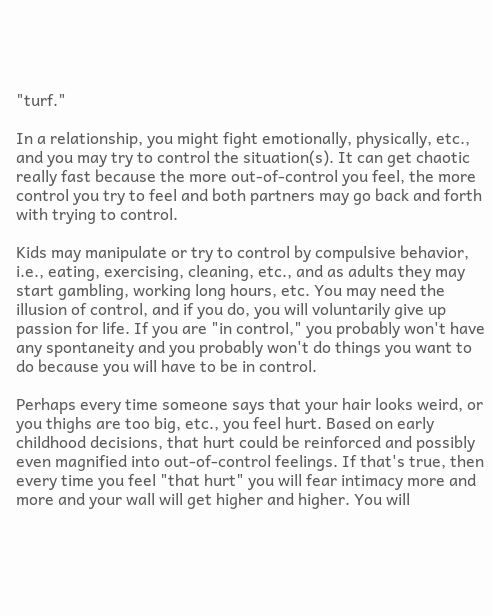"turf."

In a relationship, you might fight emotionally, physically, etc., and you may try to control the situation(s). It can get chaotic really fast because the more out-of-control you feel, the more control you try to feel and both partners may go back and forth with trying to control.

Kids may manipulate or try to control by compulsive behavior, i.e., eating, exercising, cleaning, etc., and as adults they may start gambling, working long hours, etc. You may need the illusion of control, and if you do, you will voluntarily give up passion for life. If you are "in control," you probably won't have any spontaneity and you probably won't do things you want to do because you will have to be in control.

Perhaps every time someone says that your hair looks weird, or you thighs are too big, etc., you feel hurt. Based on early childhood decisions, that hurt could be reinforced and possibly even magnified into out-of-control feelings. If that's true, then every time you feel "that hurt" you will fear intimacy more and more and your wall will get higher and higher. You will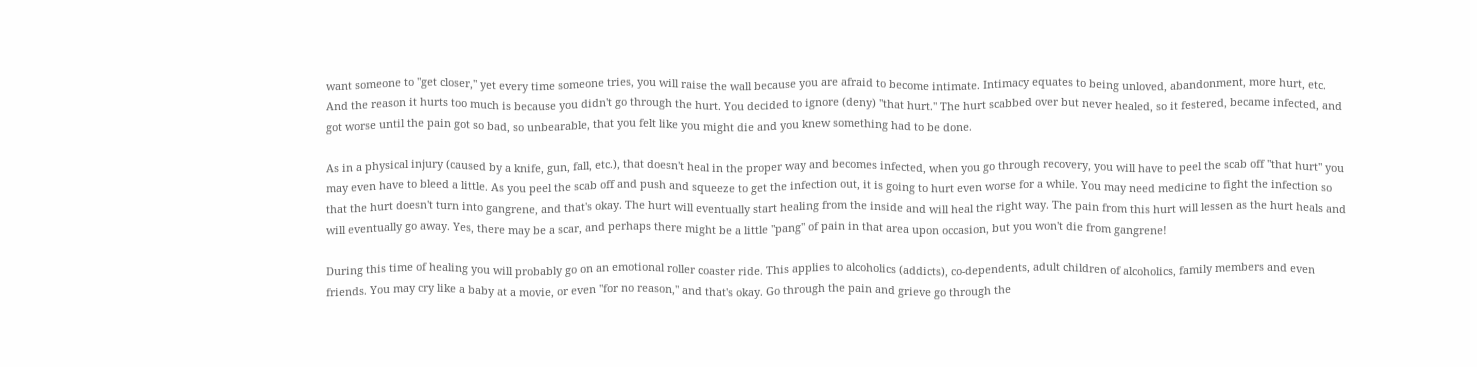want someone to "get closer," yet every time someone tries, you will raise the wall because you are afraid to become intimate. Intimacy equates to being unloved, abandonment, more hurt, etc. And the reason it hurts too much is because you didn't go through the hurt. You decided to ignore (deny) "that hurt." The hurt scabbed over but never healed, so it festered, became infected, and got worse until the pain got so bad, so unbearable, that you felt like you might die and you knew something had to be done.

As in a physical injury (caused by a knife, gun, fall, etc.), that doesn't heal in the proper way and becomes infected, when you go through recovery, you will have to peel the scab off "that hurt" you may even have to bleed a little. As you peel the scab off and push and squeeze to get the infection out, it is going to hurt even worse for a while. You may need medicine to fight the infection so that the hurt doesn't turn into gangrene, and that's okay. The hurt will eventually start healing from the inside and will heal the right way. The pain from this hurt will lessen as the hurt heals and will eventually go away. Yes, there may be a scar, and perhaps there might be a little "pang" of pain in that area upon occasion, but you won't die from gangrene!

During this time of healing you will probably go on an emotional roller coaster ride. This applies to alcoholics (addicts), co-dependents, adult children of alcoholics, family members and even friends. You may cry like a baby at a movie, or even "for no reason," and that's okay. Go through the pain and grieve go through the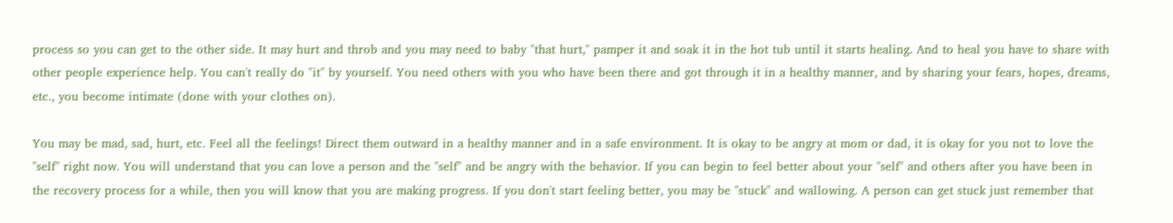process so you can get to the other side. It may hurt and throb and you may need to baby "that hurt," pamper it and soak it in the hot tub until it starts healing. And to heal you have to share with other people experience help. You can't really do "it" by yourself. You need others with you who have been there and got through it in a healthy manner, and by sharing your fears, hopes, dreams, etc., you become intimate (done with your clothes on).

You may be mad, sad, hurt, etc. Feel all the feelings! Direct them outward in a healthy manner and in a safe environment. It is okay to be angry at mom or dad, it is okay for you not to love the "self" right now. You will understand that you can love a person and the "self" and be angry with the behavior. If you can begin to feel better about your "self" and others after you have been in the recovery process for a while, then you will know that you are making progress. If you don't start feeling better, you may be "stuck" and wallowing. A person can get stuck just remember that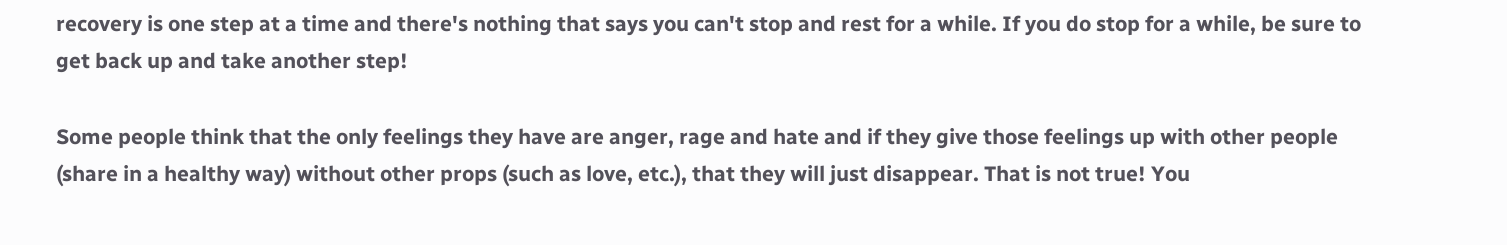recovery is one step at a time and there's nothing that says you can't stop and rest for a while. If you do stop for a while, be sure to get back up and take another step!

Some people think that the only feelings they have are anger, rage and hate and if they give those feelings up with other people (share in a healthy way) without other props (such as love, etc.), that they will just disappear. That is not true! You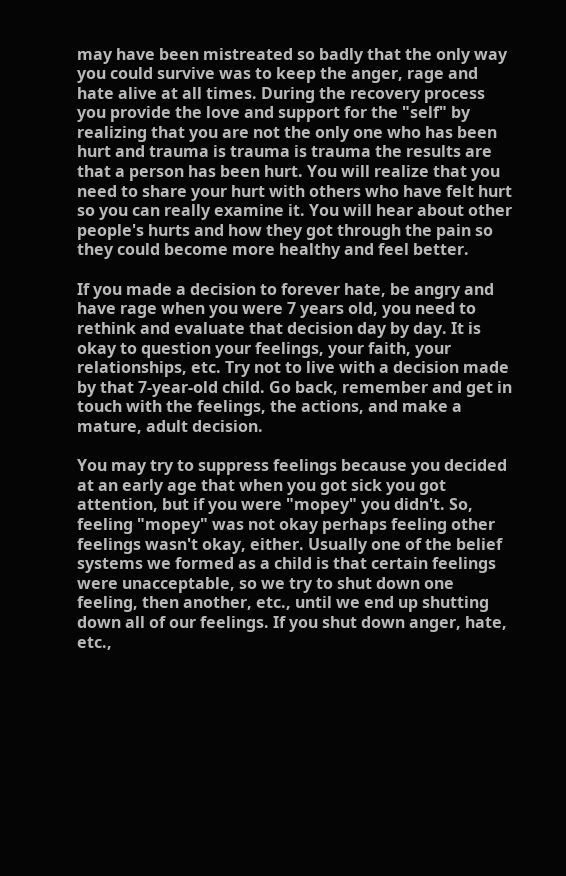may have been mistreated so badly that the only way you could survive was to keep the anger, rage and hate alive at all times. During the recovery process you provide the love and support for the "self" by realizing that you are not the only one who has been hurt and trauma is trauma is trauma the results are that a person has been hurt. You will realize that you need to share your hurt with others who have felt hurt so you can really examine it. You will hear about other people's hurts and how they got through the pain so they could become more healthy and feel better.

If you made a decision to forever hate, be angry and have rage when you were 7 years old, you need to rethink and evaluate that decision day by day. It is okay to question your feelings, your faith, your relationships, etc. Try not to live with a decision made by that 7-year-old child. Go back, remember and get in touch with the feelings, the actions, and make a mature, adult decision.

You may try to suppress feelings because you decided at an early age that when you got sick you got attention, but if you were "mopey" you didn't. So, feeling "mopey" was not okay perhaps feeling other feelings wasn't okay, either. Usually one of the belief systems we formed as a child is that certain feelings were unacceptable, so we try to shut down one feeling, then another, etc., until we end up shutting down all of our feelings. If you shut down anger, hate, etc.,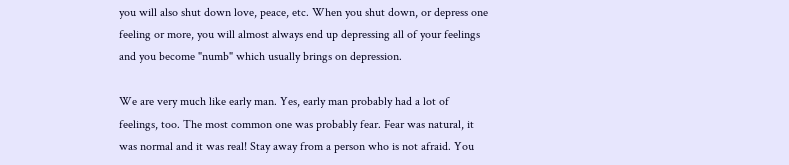you will also shut down love, peace, etc. When you shut down, or depress one feeling or more, you will almost always end up depressing all of your feelings and you become "numb" which usually brings on depression.

We are very much like early man. Yes, early man probably had a lot of feelings, too. The most common one was probably fear. Fear was natural, it was normal and it was real! Stay away from a person who is not afraid. You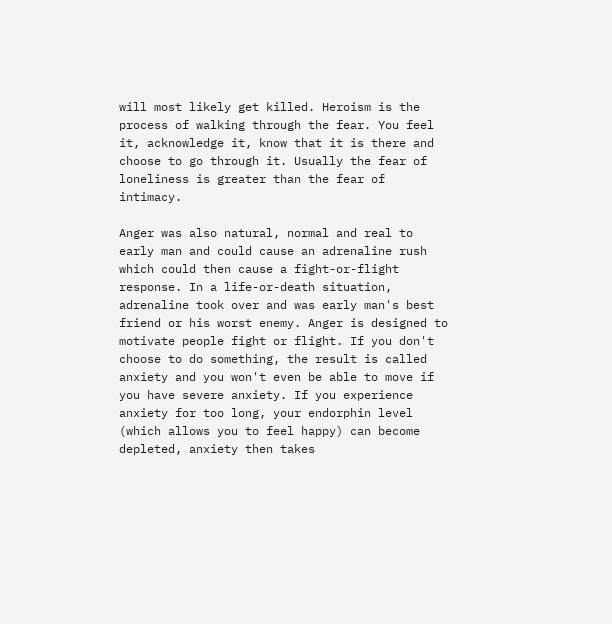will most likely get killed. Heroism is the process of walking through the fear. You feel it, acknowledge it, know that it is there and choose to go through it. Usually the fear of loneliness is greater than the fear of intimacy.

Anger was also natural, normal and real to early man and could cause an adrenaline rush which could then cause a fight-or-flight response. In a life-or-death situation, adrenaline took over and was early man's best friend or his worst enemy. Anger is designed to motivate people fight or flight. If you don't choose to do something, the result is called anxiety and you won't even be able to move if you have severe anxiety. If you experience anxiety for too long, your endorphin level (which allows you to feel happy) can become depleted, anxiety then takes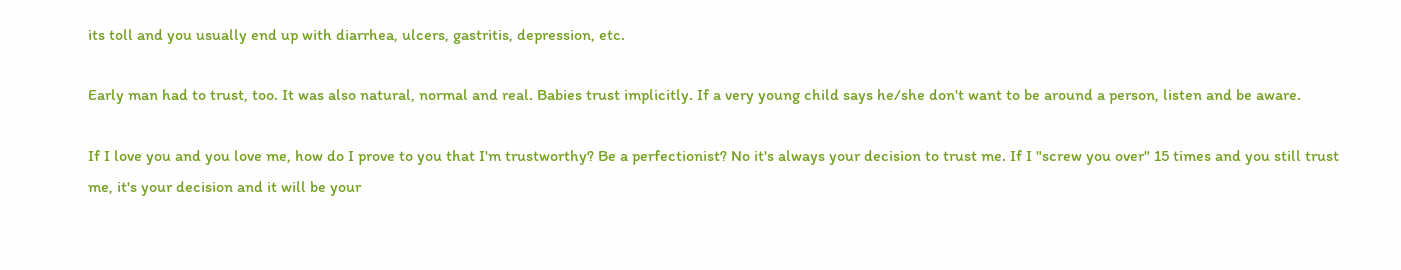its toll and you usually end up with diarrhea, ulcers, gastritis, depression, etc.

Early man had to trust, too. It was also natural, normal and real. Babies trust implicitly. If a very young child says he/she don't want to be around a person, listen and be aware.

If I love you and you love me, how do I prove to you that I'm trustworthy? Be a perfectionist? No it's always your decision to trust me. If I "screw you over" 15 times and you still trust me, it's your decision and it will be your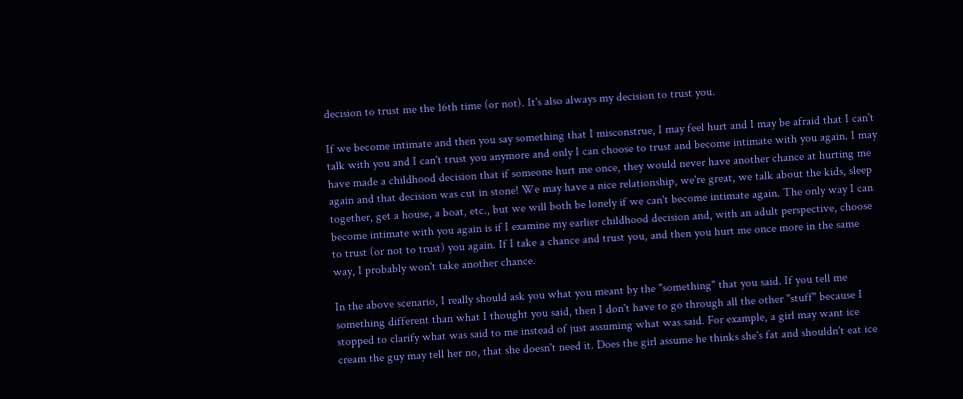decision to trust me the 16th time (or not). It's also always my decision to trust you.

If we become intimate and then you say something that I misconstrue, I may feel hurt and I may be afraid that I can't talk with you and I can't trust you anymore and only I can choose to trust and become intimate with you again. I may have made a childhood decision that if someone hurt me once, they would never have another chance at hurting me again and that decision was cut in stone! We may have a nice relationship, we're great, we talk about the kids, sleep together, get a house, a boat, etc., but we will both be lonely if we can't become intimate again. The only way I can become intimate with you again is if I examine my earlier childhood decision and, with an adult perspective, choose to trust (or not to trust) you again. If I take a chance and trust you, and then you hurt me once more in the same way, I probably won't take another chance.

In the above scenario, I really should ask you what you meant by the "something" that you said. If you tell me something different than what I thought you said, then I don't have to go through all the other "stuff" because I stopped to clarify what was said to me instead of just assuming what was said. For example, a girl may want ice cream the guy may tell her no, that she doesn't need it. Does the girl assume he thinks she's fat and shouldn't eat ice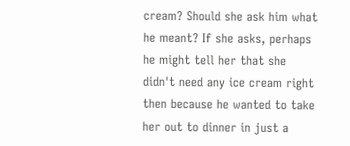cream? Should she ask him what he meant? If she asks, perhaps he might tell her that she didn't need any ice cream right then because he wanted to take her out to dinner in just a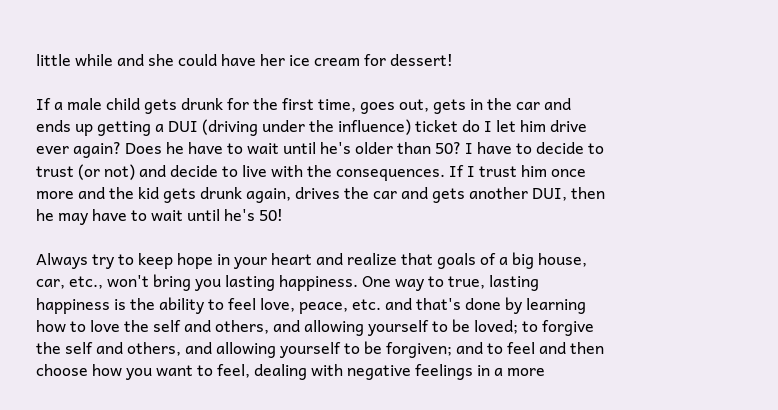little while and she could have her ice cream for dessert!

If a male child gets drunk for the first time, goes out, gets in the car and ends up getting a DUI (driving under the influence) ticket do I let him drive ever again? Does he have to wait until he's older than 50? I have to decide to trust (or not) and decide to live with the consequences. If I trust him once more and the kid gets drunk again, drives the car and gets another DUI, then he may have to wait until he's 50!

Always try to keep hope in your heart and realize that goals of a big house, car, etc., won't bring you lasting happiness. One way to true, lasting happiness is the ability to feel love, peace, etc. and that's done by learning how to love the self and others, and allowing yourself to be loved; to forgive the self and others, and allowing yourself to be forgiven; and to feel and then choose how you want to feel, dealing with negative feelings in a more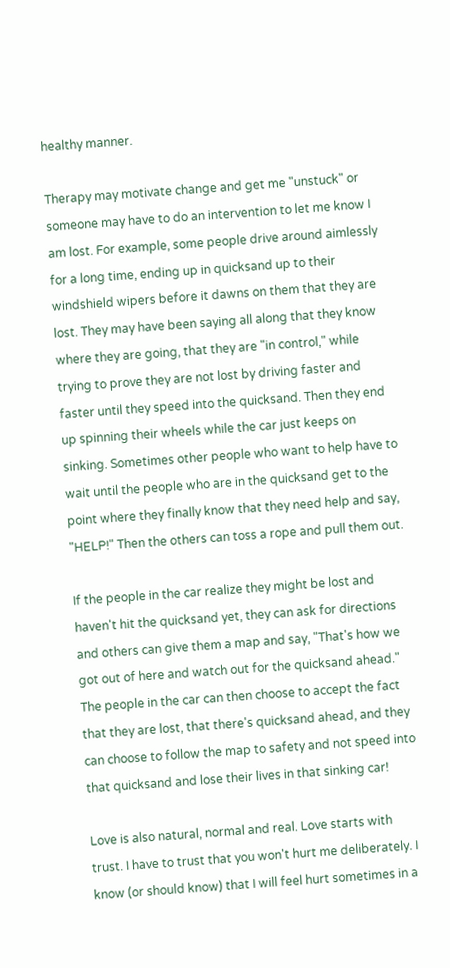healthy manner.

Therapy may motivate change and get me "unstuck" or someone may have to do an intervention to let me know I am lost. For example, some people drive around aimlessly for a long time, ending up in quicksand up to their windshield wipers before it dawns on them that they are lost. They may have been saying all along that they know where they are going, that they are "in control," while trying to prove they are not lost by driving faster and faster until they speed into the quicksand. Then they end up spinning their wheels while the car just keeps on sinking. Sometimes other people who want to help have to wait until the people who are in the quicksand get to the point where they finally know that they need help and say, "HELP!" Then the others can toss a rope and pull them out.

If the people in the car realize they might be lost and haven't hit the quicksand yet, they can ask for directions and others can give them a map and say, "That's how we got out of here and watch out for the quicksand ahead." The people in the car can then choose to accept the fact that they are lost, that there's quicksand ahead, and they can choose to follow the map to safety and not speed into that quicksand and lose their lives in that sinking car!

Love is also natural, normal and real. Love starts with trust. I have to trust that you won't hurt me deliberately. I know (or should know) that I will feel hurt sometimes in a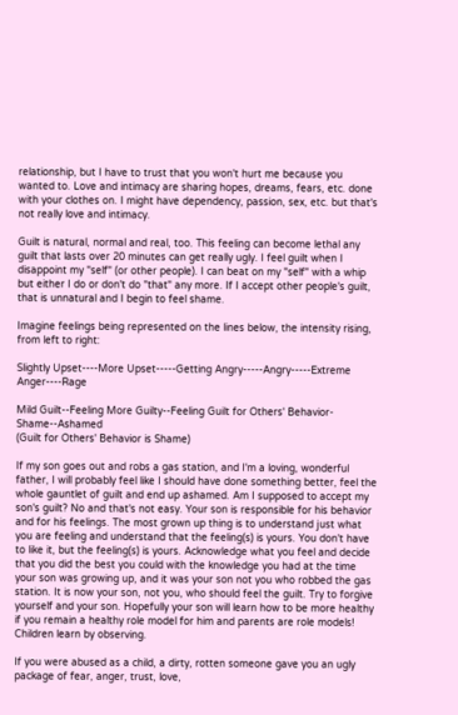relationship, but I have to trust that you won't hurt me because you wanted to. Love and intimacy are sharing hopes, dreams, fears, etc. done with your clothes on. I might have dependency, passion, sex, etc. but that's not really love and intimacy.

Guilt is natural, normal and real, too. This feeling can become lethal any guilt that lasts over 20 minutes can get really ugly. I feel guilt when I disappoint my "self" (or other people). I can beat on my "self" with a whip but either I do or don't do "that" any more. If I accept other people's guilt, that is unnatural and I begin to feel shame.

Imagine feelings being represented on the lines below, the intensity rising, from left to right:

Slightly Upset----More Upset-----Getting Angry-----Angry-----Extreme Anger----Rage

Mild Guilt--Feeling More Guilty--Feeling Guilt for Others' Behavior-Shame--Ashamed
(Guilt for Others' Behavior is Shame)

If my son goes out and robs a gas station, and I'm a loving, wonderful father, I will probably feel like I should have done something better, feel the whole gauntlet of guilt and end up ashamed. Am I supposed to accept my son's guilt? No and that's not easy. Your son is responsible for his behavior and for his feelings. The most grown up thing is to understand just what you are feeling and understand that the feeling(s) is yours. You don't have to like it, but the feeling(s) is yours. Acknowledge what you feel and decide that you did the best you could with the knowledge you had at the time your son was growing up, and it was your son not you who robbed the gas station. It is now your son, not you, who should feel the guilt. Try to forgive yourself and your son. Hopefully your son will learn how to be more healthy if you remain a healthy role model for him and parents are role models! Children learn by observing.

If you were abused as a child, a dirty, rotten someone gave you an ugly package of fear, anger, trust, love,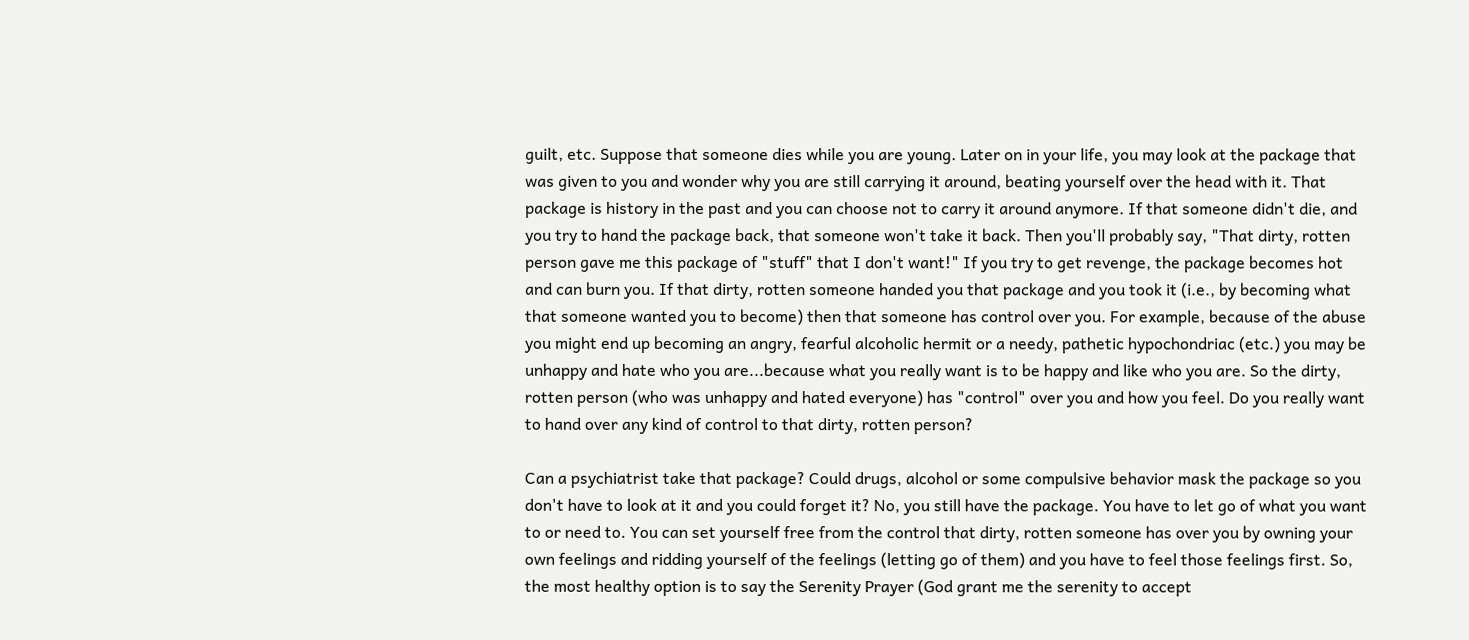guilt, etc. Suppose that someone dies while you are young. Later on in your life, you may look at the package that was given to you and wonder why you are still carrying it around, beating yourself over the head with it. That package is history in the past and you can choose not to carry it around anymore. If that someone didn't die, and you try to hand the package back, that someone won't take it back. Then you'll probably say, "That dirty, rotten person gave me this package of "stuff" that I don't want!" If you try to get revenge, the package becomes hot and can burn you. If that dirty, rotten someone handed you that package and you took it (i.e., by becoming what that someone wanted you to become) then that someone has control over you. For example, because of the abuse you might end up becoming an angry, fearful alcoholic hermit or a needy, pathetic hypochondriac (etc.) you may be unhappy and hate who you are...because what you really want is to be happy and like who you are. So the dirty, rotten person (who was unhappy and hated everyone) has "control" over you and how you feel. Do you really want to hand over any kind of control to that dirty, rotten person?

Can a psychiatrist take that package? Could drugs, alcohol or some compulsive behavior mask the package so you don't have to look at it and you could forget it? No, you still have the package. You have to let go of what you want to or need to. You can set yourself free from the control that dirty, rotten someone has over you by owning your own feelings and ridding yourself of the feelings (letting go of them) and you have to feel those feelings first. So, the most healthy option is to say the Serenity Prayer (God grant me the serenity to accept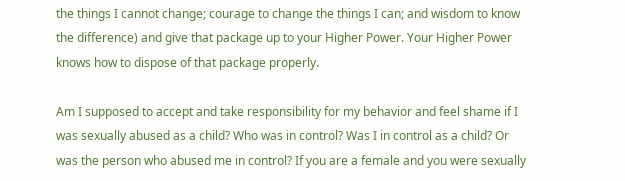the things I cannot change; courage to change the things I can; and wisdom to know the difference) and give that package up to your Higher Power. Your Higher Power knows how to dispose of that package properly.

Am I supposed to accept and take responsibility for my behavior and feel shame if I was sexually abused as a child? Who was in control? Was I in control as a child? Or was the person who abused me in control? If you are a female and you were sexually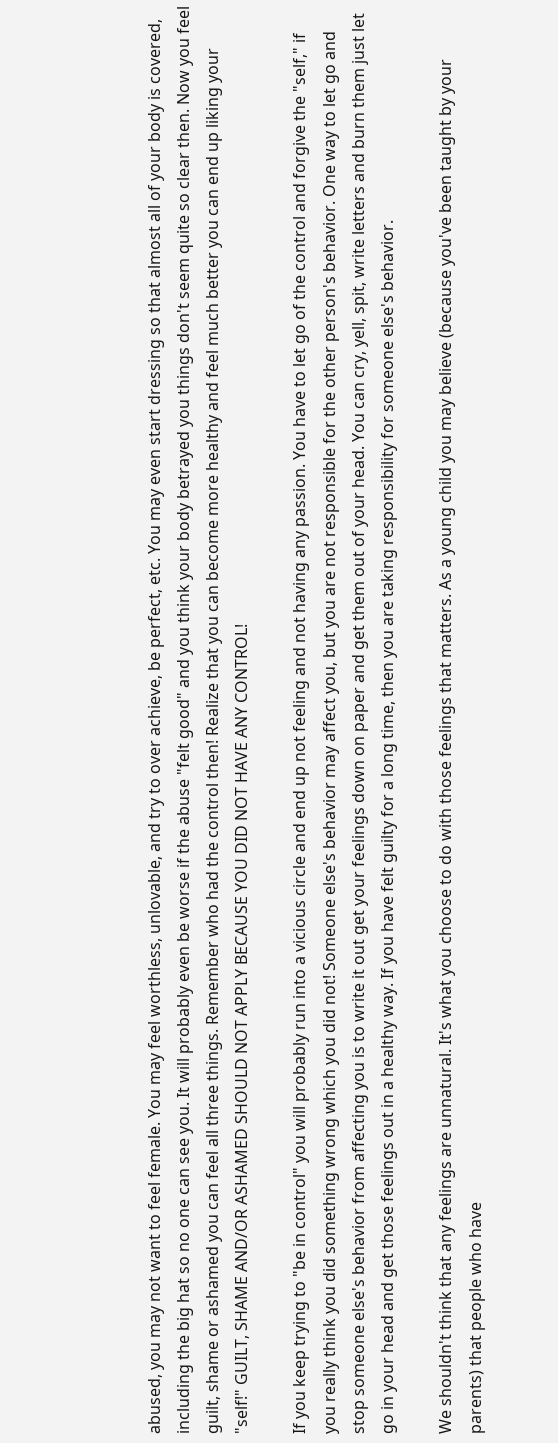abused, you may not want to feel female. You may feel worthless, unlovable, and try to over achieve, be perfect, etc. You may even start dressing so that almost all of your body is covered, including the big hat so no one can see you. It will probably even be worse if the abuse "felt good" and you think your body betrayed you things don't seem quite so clear then. Now you feel guilt, shame or ashamed you can feel all three things. Remember who had the control then! Realize that you can become more healthy and feel much better you can end up liking your "self!" GUILT, SHAME AND/OR ASHAMED SHOULD NOT APPLY BECAUSE YOU DID NOT HAVE ANY CONTROL!

If you keep trying to "be in control" you will probably run into a vicious circle and end up not feeling and not having any passion. You have to let go of the control and forgive the "self," if you really think you did something wrong which you did not! Someone else's behavior may affect you, but you are not responsible for the other person's behavior. One way to let go and stop someone else's behavior from affecting you is to write it out get your feelings down on paper and get them out of your head. You can cry, yell, spit, write letters and burn them just let go in your head and get those feelings out in a healthy way. If you have felt guilty for a long time, then you are taking responsibility for someone else's behavior.

We shouldn't think that any feelings are unnatural. It's what you choose to do with those feelings that matters. As a young child you may believe (because you've been taught by your parents) that people who have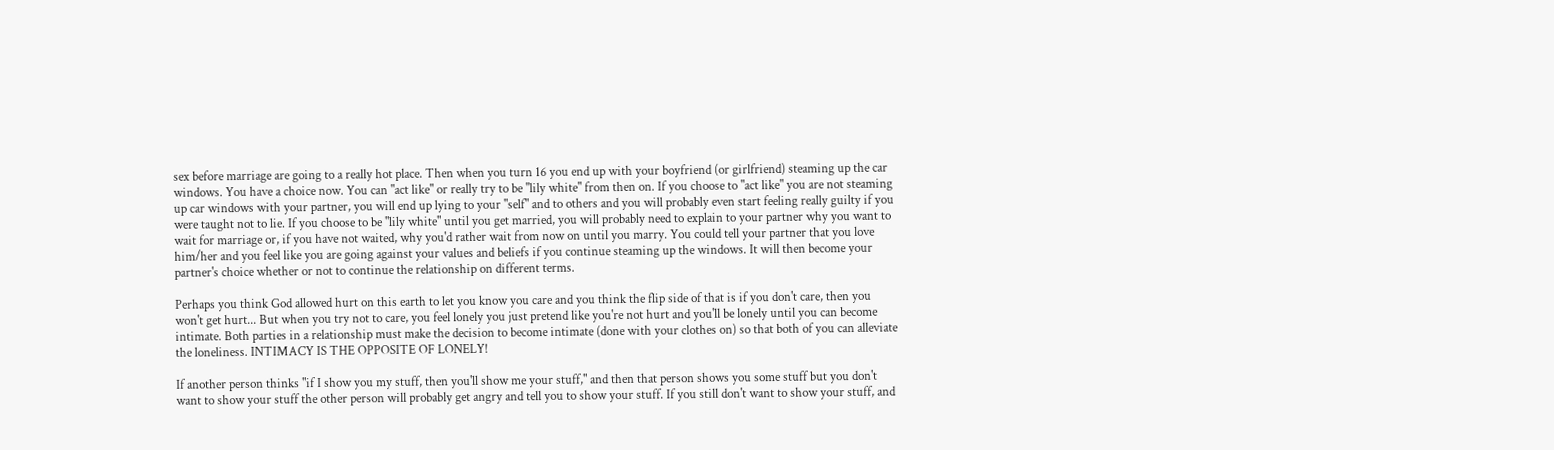sex before marriage are going to a really hot place. Then when you turn 16 you end up with your boyfriend (or girlfriend) steaming up the car windows. You have a choice now. You can "act like" or really try to be "lily white" from then on. If you choose to "act like" you are not steaming up car windows with your partner, you will end up lying to your "self" and to others and you will probably even start feeling really guilty if you were taught not to lie. If you choose to be "lily white" until you get married, you will probably need to explain to your partner why you want to wait for marriage or, if you have not waited, why you'd rather wait from now on until you marry. You could tell your partner that you love him/her and you feel like you are going against your values and beliefs if you continue steaming up the windows. It will then become your partner's choice whether or not to continue the relationship on different terms.

Perhaps you think God allowed hurt on this earth to let you know you care and you think the flip side of that is if you don't care, then you won't get hurt... But when you try not to care, you feel lonely you just pretend like you're not hurt and you'll be lonely until you can become intimate. Both parties in a relationship must make the decision to become intimate (done with your clothes on) so that both of you can alleviate the loneliness. INTIMACY IS THE OPPOSITE OF LONELY!

If another person thinks "if I show you my stuff, then you'll show me your stuff," and then that person shows you some stuff but you don't want to show your stuff the other person will probably get angry and tell you to show your stuff. If you still don't want to show your stuff, and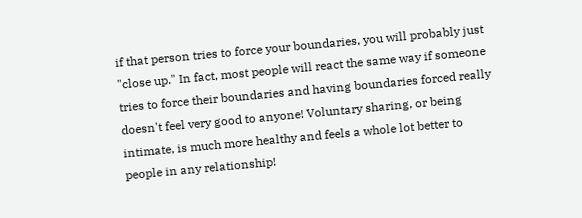if that person tries to force your boundaries, you will probably just "close up." In fact, most people will react the same way if someone tries to force their boundaries and having boundaries forced really doesn't feel very good to anyone! Voluntary sharing, or being intimate, is much more healthy and feels a whole lot better to people in any relationship!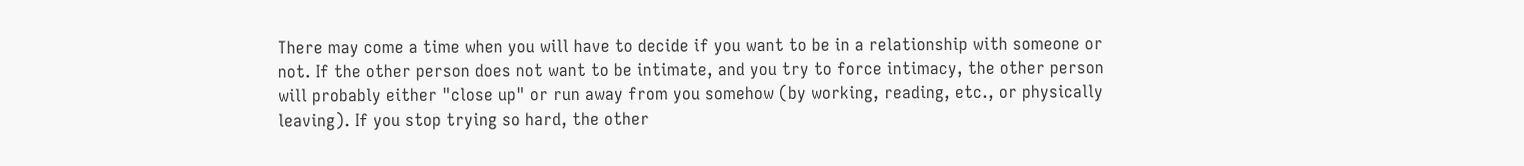There may come a time when you will have to decide if you want to be in a relationship with someone or not. If the other person does not want to be intimate, and you try to force intimacy, the other person will probably either "close up" or run away from you somehow (by working, reading, etc., or physically leaving). If you stop trying so hard, the other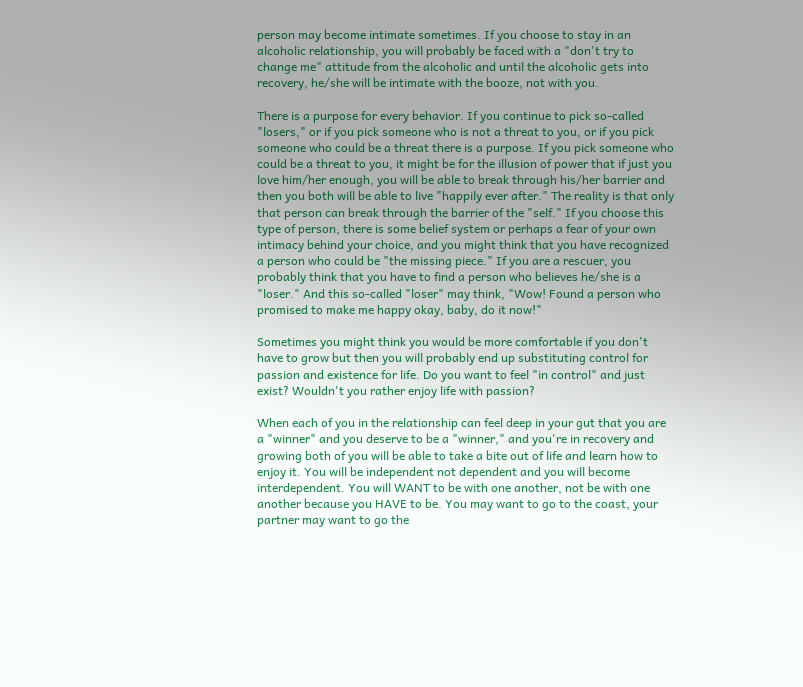person may become intimate sometimes. If you choose to stay in an alcoholic relationship, you will probably be faced with a "don't try to change me" attitude from the alcoholic and until the alcoholic gets into recovery, he/she will be intimate with the booze, not with you.

There is a purpose for every behavior. If you continue to pick so-called "losers," or if you pick someone who is not a threat to you, or if you pick someone who could be a threat there is a purpose. If you pick someone who could be a threat to you, it might be for the illusion of power that if just you love him/her enough, you will be able to break through his/her barrier and then you both will be able to live "happily ever after." The reality is that only that person can break through the barrier of the "self." If you choose this type of person, there is some belief system or perhaps a fear of your own intimacy behind your choice, and you might think that you have recognized a person who could be "the missing piece." If you are a rescuer, you probably think that you have to find a person who believes he/she is a "loser." And this so-called "loser" may think, "Wow! Found a person who promised to make me happy okay, baby, do it now!"

Sometimes you might think you would be more comfortable if you don't have to grow but then you will probably end up substituting control for passion and existence for life. Do you want to feel "in control" and just exist? Wouldn't you rather enjoy life with passion?

When each of you in the relationship can feel deep in your gut that you are a "winner" and you deserve to be a "winner," and you're in recovery and growing both of you will be able to take a bite out of life and learn how to enjoy it. You will be independent not dependent and you will become interdependent. You will WANT to be with one another, not be with one another because you HAVE to be. You may want to go to the coast, your partner may want to go the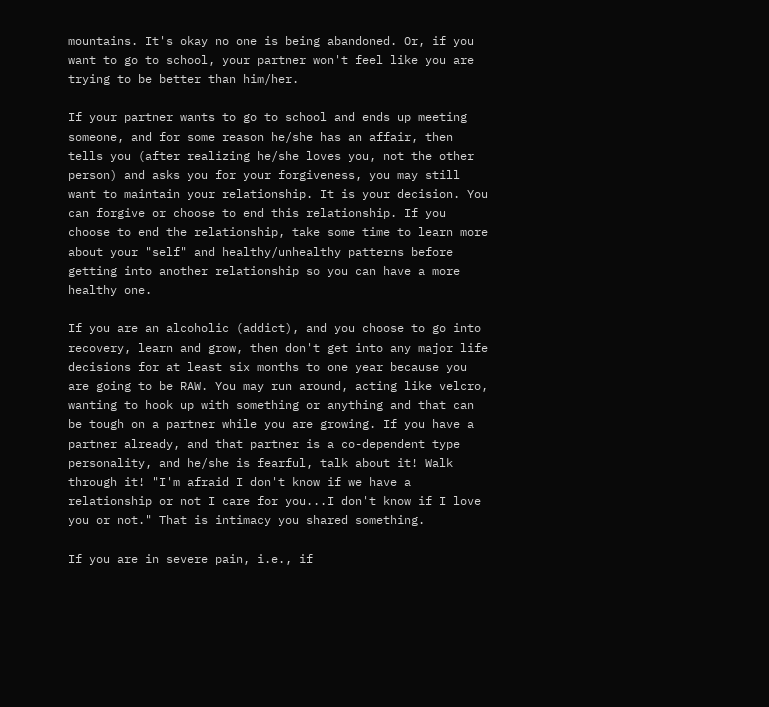mountains. It's okay no one is being abandoned. Or, if you want to go to school, your partner won't feel like you are trying to be better than him/her.

If your partner wants to go to school and ends up meeting someone, and for some reason he/she has an affair, then tells you (after realizing he/she loves you, not the other person) and asks you for your forgiveness, you may still want to maintain your relationship. It is your decision. You can forgive or choose to end this relationship. If you choose to end the relationship, take some time to learn more about your "self" and healthy/unhealthy patterns before getting into another relationship so you can have a more healthy one.

If you are an alcoholic (addict), and you choose to go into recovery, learn and grow, then don't get into any major life decisions for at least six months to one year because you are going to be RAW. You may run around, acting like velcro, wanting to hook up with something or anything and that can be tough on a partner while you are growing. If you have a partner already, and that partner is a co-dependent type personality, and he/she is fearful, talk about it! Walk through it! "I'm afraid I don't know if we have a relationship or not I care for you...I don't know if I love you or not." That is intimacy you shared something.

If you are in severe pain, i.e., if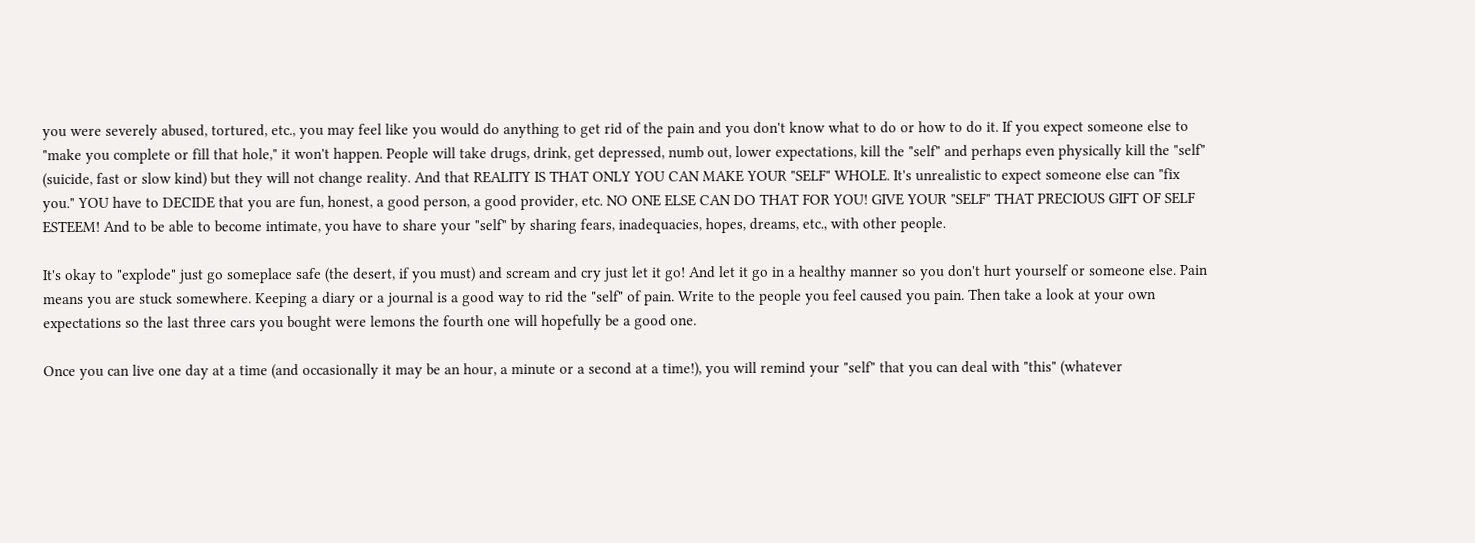you were severely abused, tortured, etc., you may feel like you would do anything to get rid of the pain and you don't know what to do or how to do it. If you expect someone else to "make you complete or fill that hole," it won't happen. People will take drugs, drink, get depressed, numb out, lower expectations, kill the "self" and perhaps even physically kill the "self" (suicide, fast or slow kind) but they will not change reality. And that REALITY IS THAT ONLY YOU CAN MAKE YOUR "SELF" WHOLE. It's unrealistic to expect someone else can "fix you." YOU have to DECIDE that you are fun, honest, a good person, a good provider, etc. NO ONE ELSE CAN DO THAT FOR YOU! GIVE YOUR "SELF" THAT PRECIOUS GIFT OF SELF ESTEEM! And to be able to become intimate, you have to share your "self" by sharing fears, inadequacies, hopes, dreams, etc., with other people.

It's okay to "explode" just go someplace safe (the desert, if you must) and scream and cry just let it go! And let it go in a healthy manner so you don't hurt yourself or someone else. Pain means you are stuck somewhere. Keeping a diary or a journal is a good way to rid the "self" of pain. Write to the people you feel caused you pain. Then take a look at your own expectations so the last three cars you bought were lemons the fourth one will hopefully be a good one.

Once you can live one day at a time (and occasionally it may be an hour, a minute or a second at a time!), you will remind your "self" that you can deal with "this" (whatever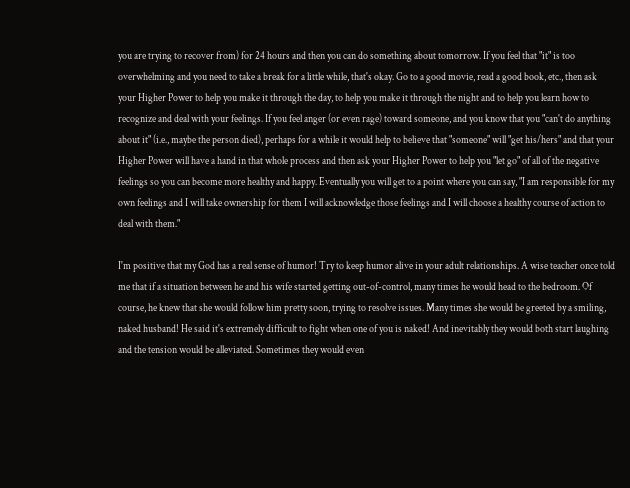you are trying to recover from) for 24 hours and then you can do something about tomorrow. If you feel that "it" is too overwhelming and you need to take a break for a little while, that's okay. Go to a good movie, read a good book, etc., then ask your Higher Power to help you make it through the day, to help you make it through the night and to help you learn how to recognize and deal with your feelings. If you feel anger (or even rage) toward someone, and you know that you "can't do anything about it" (i.e., maybe the person died), perhaps for a while it would help to believe that "someone" will "get his/hers" and that your Higher Power will have a hand in that whole process and then ask your Higher Power to help you "let go" of all of the negative feelings so you can become more healthy and happy. Eventually you will get to a point where you can say, "I am responsible for my own feelings and I will take ownership for them I will acknowledge those feelings and I will choose a healthy course of action to deal with them."

I'm positive that my God has a real sense of humor! Try to keep humor alive in your adult relationships. A wise teacher once told me that if a situation between he and his wife started getting out-of-control, many times he would head to the bedroom. Of course, he knew that she would follow him pretty soon, trying to resolve issues. Many times she would be greeted by a smiling, naked husband! He said it's extremely difficult to fight when one of you is naked! And inevitably they would both start laughing and the tension would be alleviated. Sometimes they would even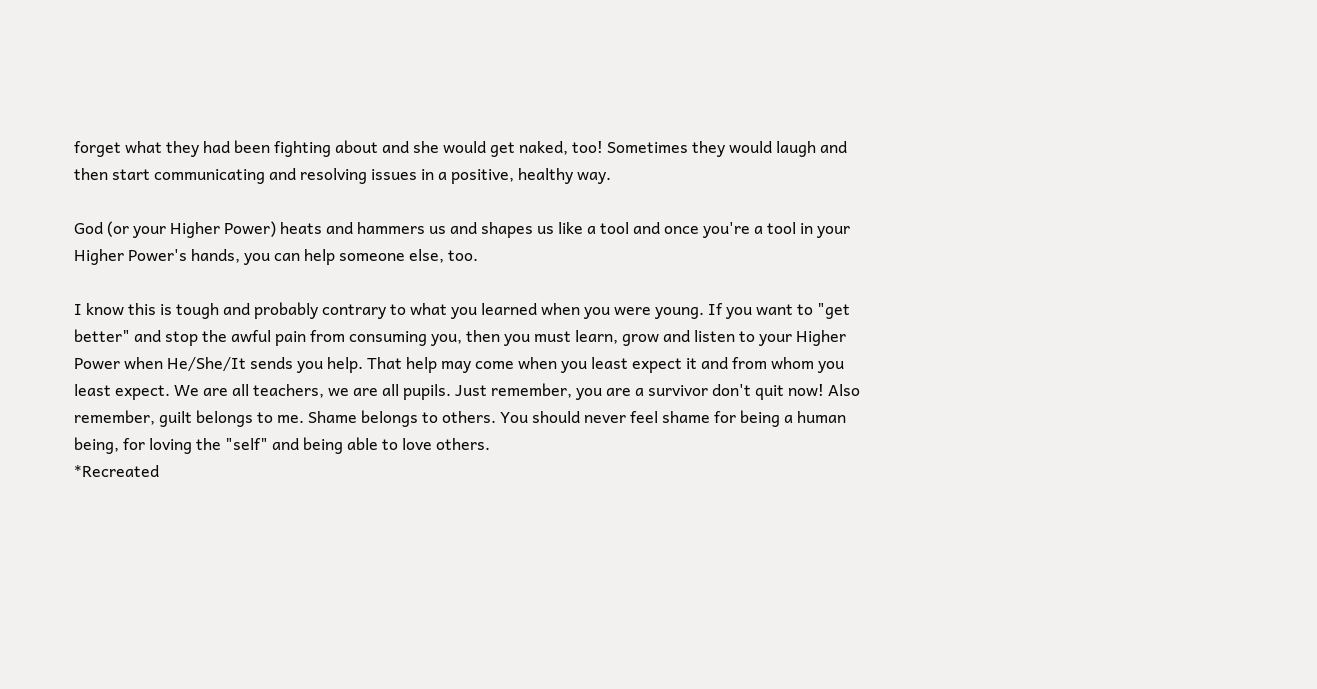forget what they had been fighting about and she would get naked, too! Sometimes they would laugh and then start communicating and resolving issues in a positive, healthy way.

God (or your Higher Power) heats and hammers us and shapes us like a tool and once you're a tool in your Higher Power's hands, you can help someone else, too.

I know this is tough and probably contrary to what you learned when you were young. If you want to "get better" and stop the awful pain from consuming you, then you must learn, grow and listen to your Higher Power when He/She/It sends you help. That help may come when you least expect it and from whom you least expect. We are all teachers, we are all pupils. Just remember, you are a survivor don't quit now! Also remember, guilt belongs to me. Shame belongs to others. You should never feel shame for being a human being, for loving the "self" and being able to love others.
*Recreated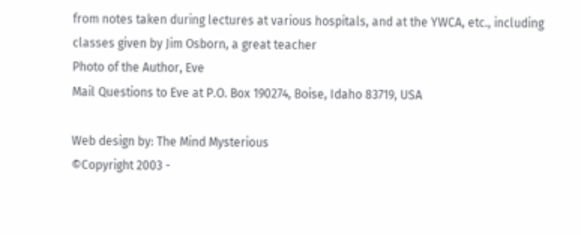from notes taken during lectures at various hospitals, and at the YWCA, etc., including classes given by Jim Osborn, a great teacher
Photo of the Author, Eve
Mail Questions to Eve at P.O. Box 190274, Boise, Idaho 83719, USA

Web design by: The Mind Mysterious
©Copyright 2003 -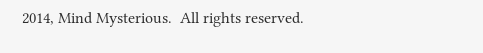2014, Mind Mysterious.  All rights reserved.